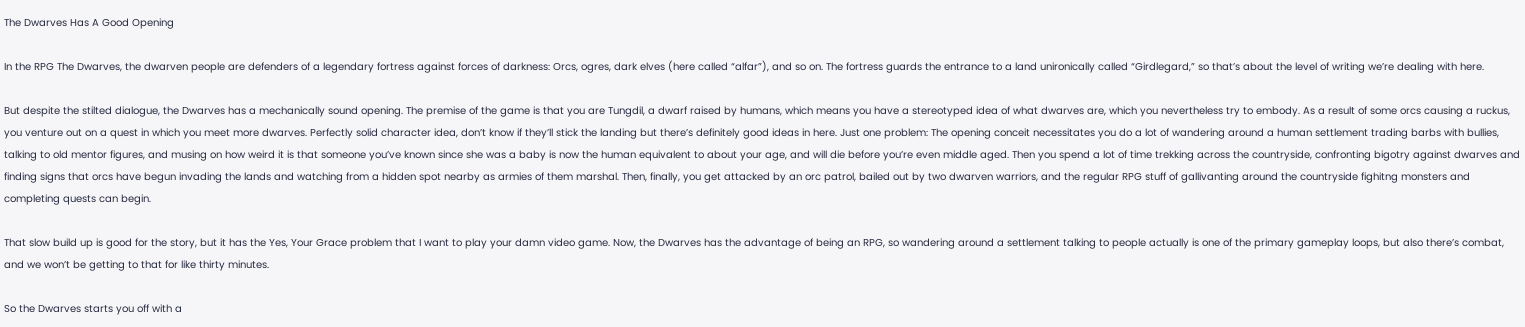The Dwarves Has A Good Opening

In the RPG The Dwarves, the dwarven people are defenders of a legendary fortress against forces of darkness: Orcs, ogres, dark elves (here called “alfar”), and so on. The fortress guards the entrance to a land unironically called “Girdlegard,” so that’s about the level of writing we’re dealing with here.

But despite the stilted dialogue, the Dwarves has a mechanically sound opening. The premise of the game is that you are Tungdil, a dwarf raised by humans, which means you have a stereotyped idea of what dwarves are, which you nevertheless try to embody. As a result of some orcs causing a ruckus, you venture out on a quest in which you meet more dwarves. Perfectly solid character idea, don’t know if they’ll stick the landing but there’s definitely good ideas in here. Just one problem: The opening conceit necessitates you do a lot of wandering around a human settlement trading barbs with bullies, talking to old mentor figures, and musing on how weird it is that someone you’ve known since she was a baby is now the human equivalent to about your age, and will die before you’re even middle aged. Then you spend a lot of time trekking across the countryside, confronting bigotry against dwarves and finding signs that orcs have begun invading the lands and watching from a hidden spot nearby as armies of them marshal. Then, finally, you get attacked by an orc patrol, bailed out by two dwarven warriors, and the regular RPG stuff of gallivanting around the countryside fighitng monsters and completing quests can begin.

That slow build up is good for the story, but it has the Yes, Your Grace problem that I want to play your damn video game. Now, the Dwarves has the advantage of being an RPG, so wandering around a settlement talking to people actually is one of the primary gameplay loops, but also there’s combat, and we won’t be getting to that for like thirty minutes.

So the Dwarves starts you off with a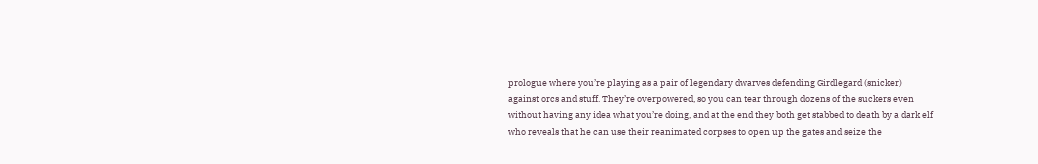prologue where you’re playing as a pair of legendary dwarves defending Girdlegard (snicker) against orcs and stuff. They’re overpowered, so you can tear through dozens of the suckers even without having any idea what you’re doing, and at the end they both get stabbed to death by a dark elf who reveals that he can use their reanimated corpses to open up the gates and seize the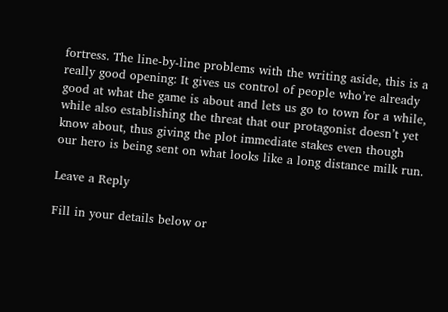fortress. The line-by-line problems with the writing aside, this is a really good opening: It gives us control of people who’re already good at what the game is about and lets us go to town for a while, while also establishing the threat that our protagonist doesn’t yet know about, thus giving the plot immediate stakes even though our hero is being sent on what looks like a long distance milk run.

Leave a Reply

Fill in your details below or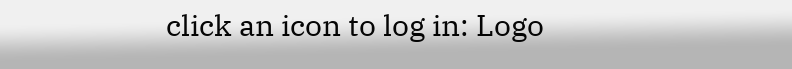click an icon to log in: Logo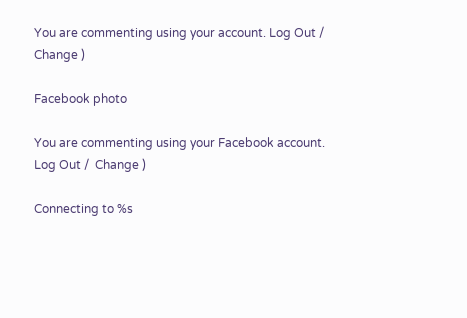You are commenting using your account. Log Out /  Change )

Facebook photo

You are commenting using your Facebook account. Log Out /  Change )

Connecting to %s